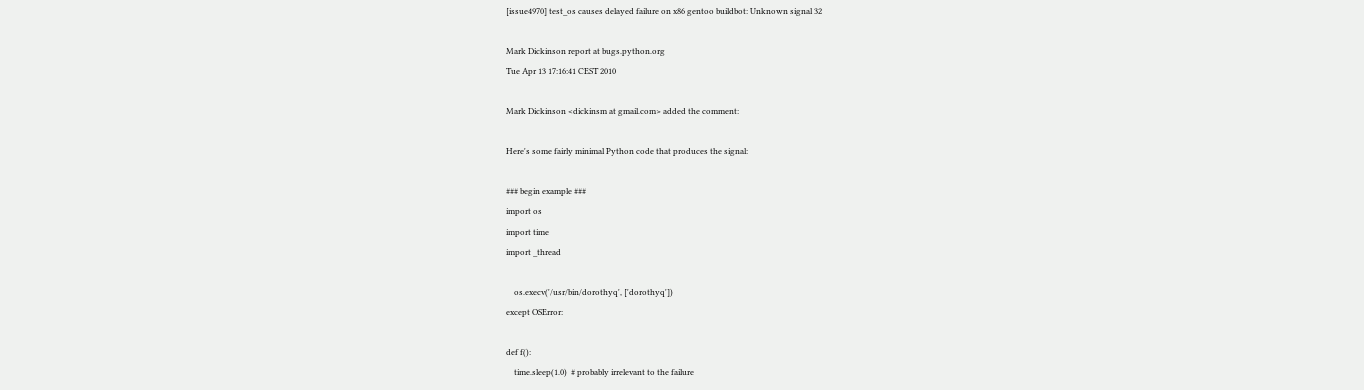[issue4970] test_os causes delayed failure on x86 gentoo buildbot: Unknown signal 32

Mark Dickinson report at bugs.python.org
Tue Apr 13 17:16:41 CEST 2010

Mark Dickinson <dickinsm at gmail.com> added the comment:

Here's some fairly minimal Python code that produces the signal:

### begin example ###
import os
import time
import _thread

    os.execv('/usr/bin/dorothyq', ['dorothyq'])
except OSError:

def f():
    time.sleep(1.0)  # probably irrelevant to the failure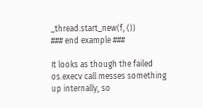_thread.start_new(f, ())
### end example ###

It looks as though the failed os.execv call messes something up internally, so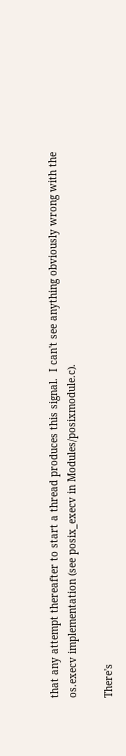that any attempt thereafter to start a thread produces this signal.  I can't see anything obviously wrong with the os.execv implementation (see posix_execv in Modules/posixmodule.c).

There's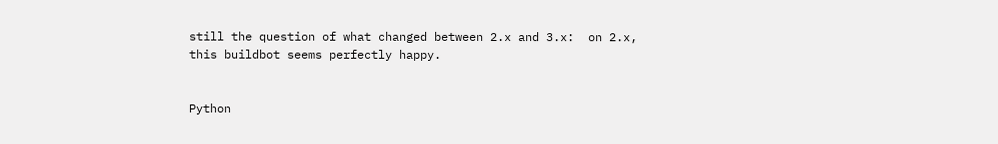still the question of what changed between 2.x and 3.x:  on 2.x, this buildbot seems perfectly happy.


Python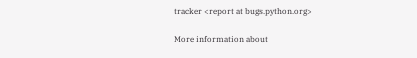tracker <report at bugs.python.org>

More information about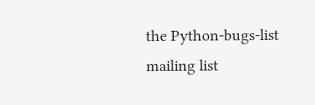the Python-bugs-list mailing list